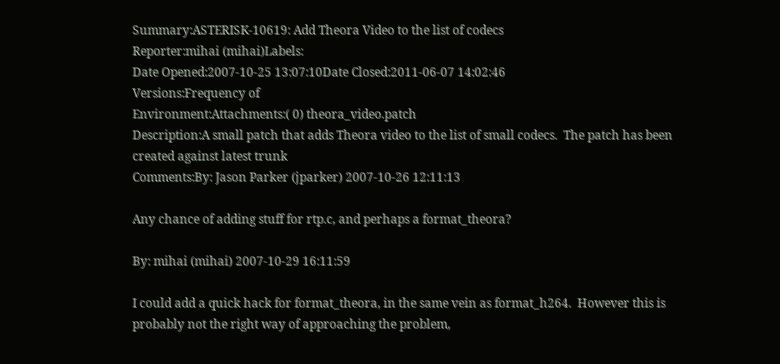Summary:ASTERISK-10619: Add Theora Video to the list of codecs
Reporter:mihai (mihai)Labels:
Date Opened:2007-10-25 13:07:10Date Closed:2011-06-07 14:02:46
Versions:Frequency of
Environment:Attachments:( 0) theora_video.patch
Description:A small patch that adds Theora video to the list of small codecs.  The patch has been created against latest trunk
Comments:By: Jason Parker (jparker) 2007-10-26 12:11:13

Any chance of adding stuff for rtp.c, and perhaps a format_theora?

By: mihai (mihai) 2007-10-29 16:11:59

I could add a quick hack for format_theora, in the same vein as format_h264.  However this is probably not the right way of approaching the problem,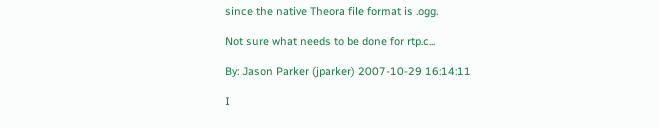since the native Theora file format is .ogg.

Not sure what needs to be done for rtp.c...

By: Jason Parker (jparker) 2007-10-29 16:14:11

I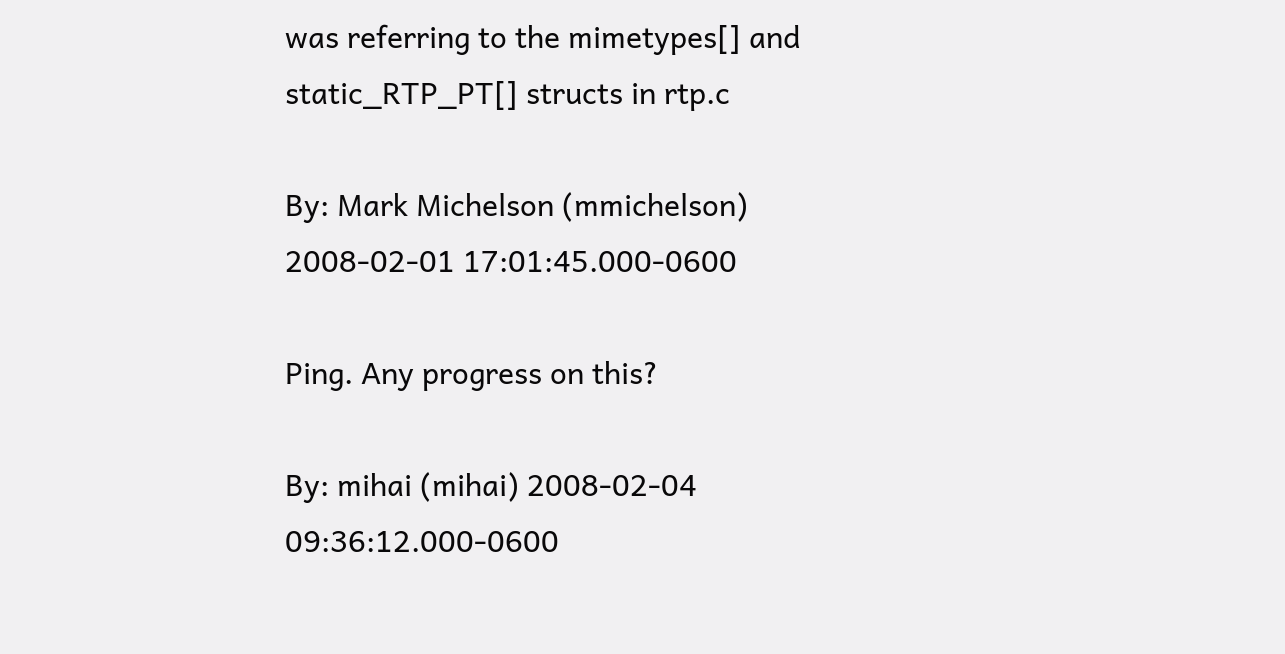was referring to the mimetypes[] and static_RTP_PT[] structs in rtp.c

By: Mark Michelson (mmichelson) 2008-02-01 17:01:45.000-0600

Ping. Any progress on this?

By: mihai (mihai) 2008-02-04 09:36:12.000-0600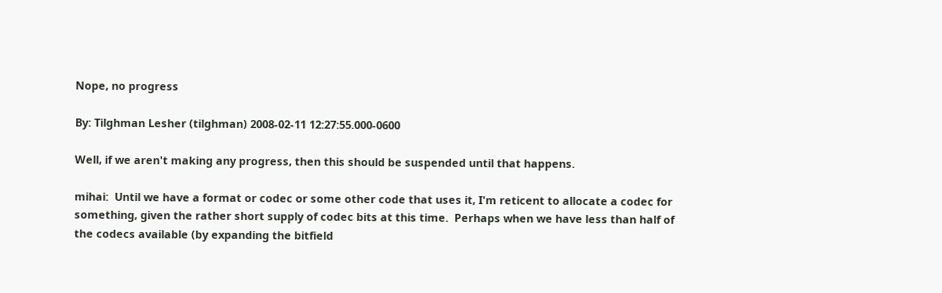Nope, no progress

By: Tilghman Lesher (tilghman) 2008-02-11 12:27:55.000-0600

Well, if we aren't making any progress, then this should be suspended until that happens.

mihai:  Until we have a format or codec or some other code that uses it, I'm reticent to allocate a codec for something, given the rather short supply of codec bits at this time.  Perhaps when we have less than half of the codecs available (by expanding the bitfield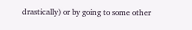drastically) or by going to some other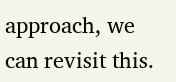approach, we can revisit this.